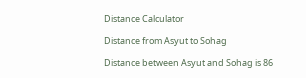Distance Calculator

Distance from Asyut to Sohag

Distance between Asyut and Sohag is 86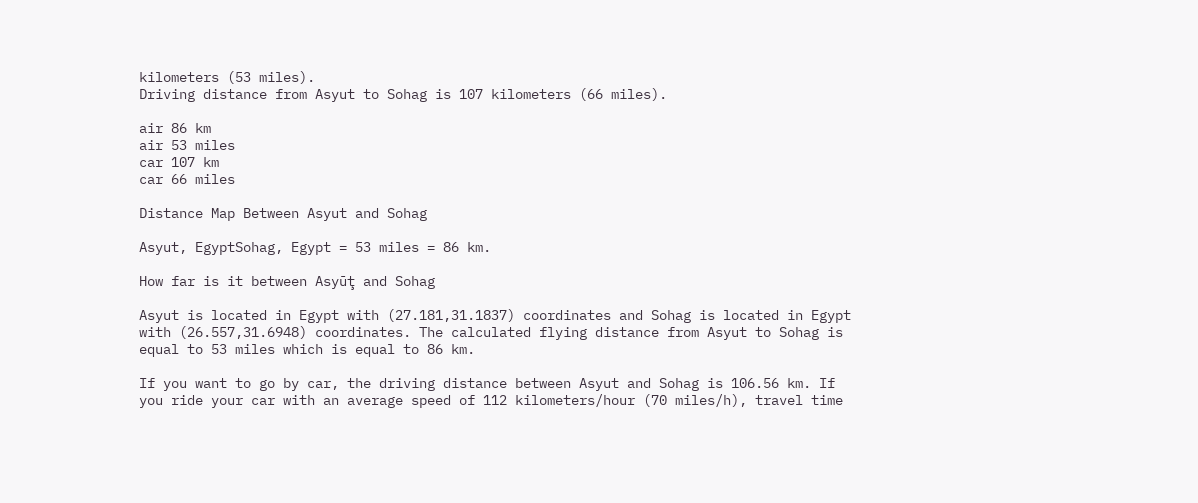kilometers (53 miles).
Driving distance from Asyut to Sohag is 107 kilometers (66 miles).

air 86 km
air 53 miles
car 107 km
car 66 miles

Distance Map Between Asyut and Sohag

Asyut, EgyptSohag, Egypt = 53 miles = 86 km.

How far is it between Asyūţ and Sohag

Asyut is located in Egypt with (27.181,31.1837) coordinates and Sohag is located in Egypt with (26.557,31.6948) coordinates. The calculated flying distance from Asyut to Sohag is equal to 53 miles which is equal to 86 km.

If you want to go by car, the driving distance between Asyut and Sohag is 106.56 km. If you ride your car with an average speed of 112 kilometers/hour (70 miles/h), travel time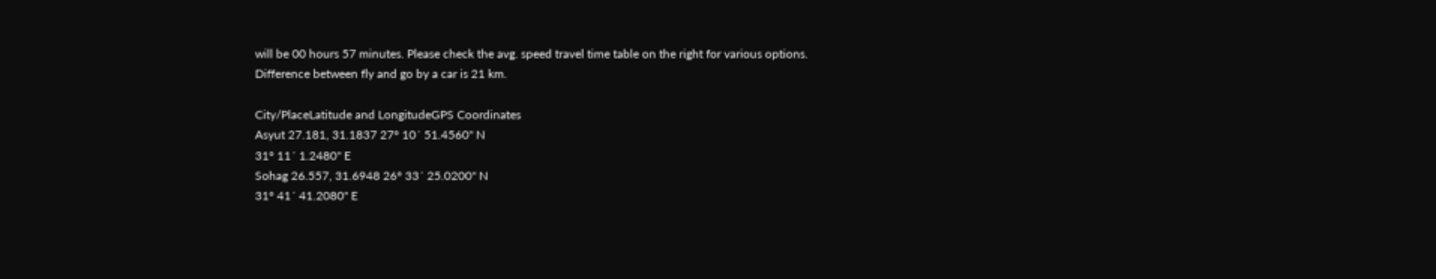will be 00 hours 57 minutes. Please check the avg. speed travel time table on the right for various options.
Difference between fly and go by a car is 21 km.

City/PlaceLatitude and LongitudeGPS Coordinates
Asyut 27.181, 31.1837 27° 10´ 51.4560'' N
31° 11´ 1.2480'' E
Sohag 26.557, 31.6948 26° 33´ 25.0200'' N
31° 41´ 41.2080'' E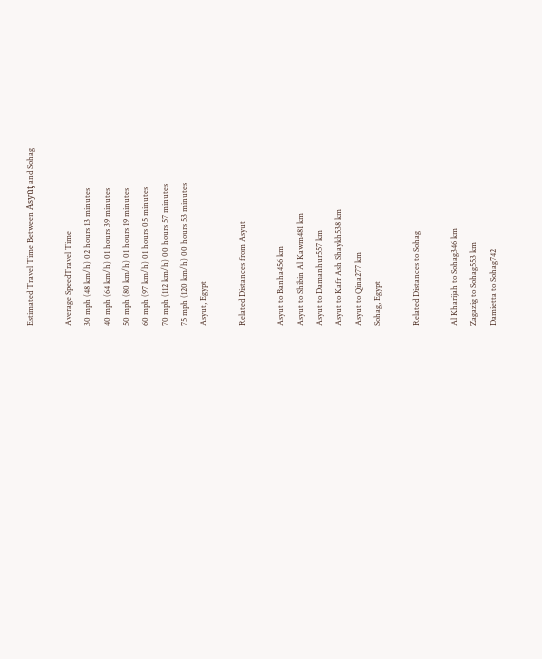Estimated Travel Time Between Asyūţ and Sohag

Average SpeedTravel Time
30 mph (48 km/h) 02 hours 13 minutes
40 mph (64 km/h) 01 hours 39 minutes
50 mph (80 km/h) 01 hours 19 minutes
60 mph (97 km/h) 01 hours 05 minutes
70 mph (112 km/h) 00 hours 57 minutes
75 mph (120 km/h) 00 hours 53 minutes
Asyut, Egypt

Related Distances from Asyut

Asyut to Banha456 km
Asyut to Shibin Al Kawm481 km
Asyut to Damanhur557 km
Asyut to Kafr Ash Shaykh538 km
Asyut to Qina277 km
Sohag, Egypt

Related Distances to Sohag

Al Kharijah to Sohag346 km
Zagazig to Sohag553 km
Damietta to Sohag742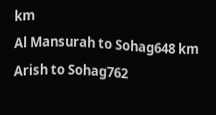km
Al Mansurah to Sohag648 km
Arish to Sohag762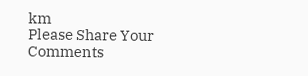km
Please Share Your Comments